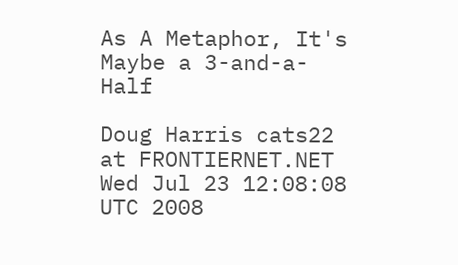As A Metaphor, It's Maybe a 3-and-a-Half

Doug Harris cats22 at FRONTIERNET.NET
Wed Jul 23 12:08:08 UTC 2008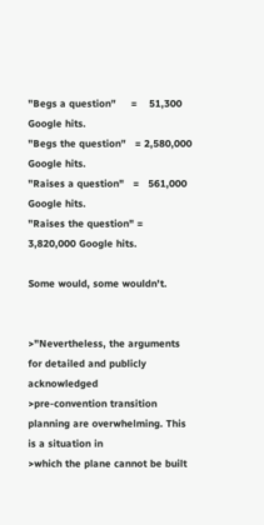"Begs a question"     =    51,300 Google hits.
"Begs the question"   = 2,580,000 Google hits.
"Raises a question"   =   561,000 Google hits.
"Raises the question" = 3,820,000 Google hits.

Some would, some wouldn't.


>"Nevertheless, the arguments for detailed and publicly acknowledged
>pre-convention transition planning are overwhelming. This is a situation in
>which the plane cannot be built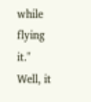while flying it."
Well, it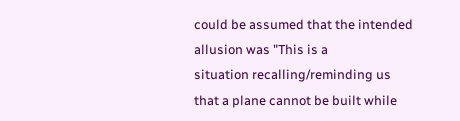could be assumed that the intended allusion was "This is a
situation recalling/reminding us that a plane cannot be built while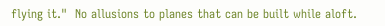flying it."  No allusions to planes that can be built while aloft.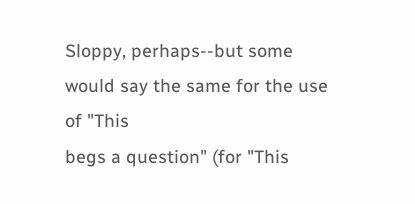Sloppy, perhaps--but some would say the same for the use of "This
begs a question" (for "This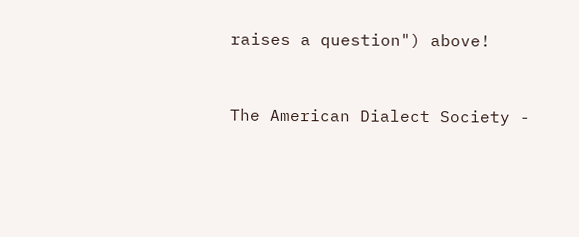raises a question") above!


The American Dialect Society -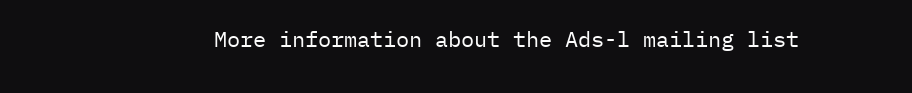More information about the Ads-l mailing list